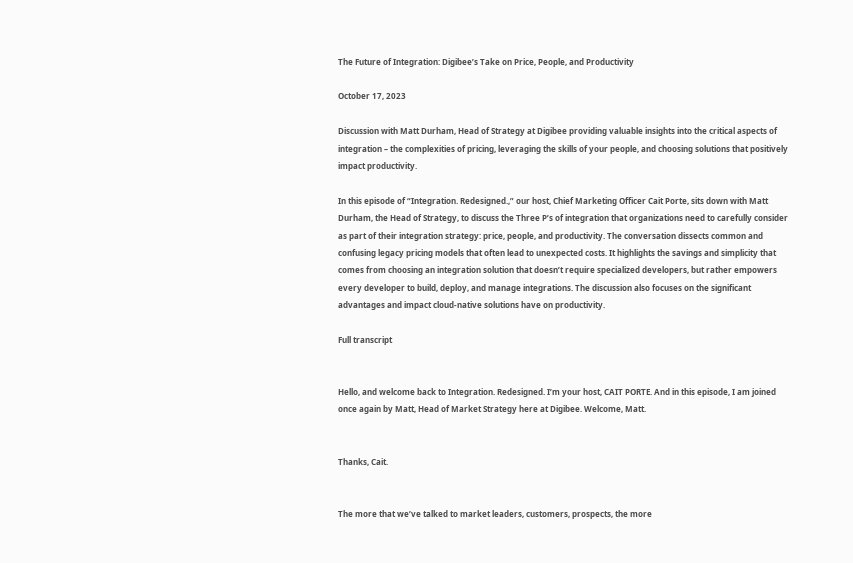The Future of Integration: Digibee’s Take on Price, People, and Productivity

October 17, 2023

Discussion with Matt Durham, Head of Strategy at Digibee providing valuable insights into the critical aspects of integration – the complexities of pricing, leveraging the skills of your people, and choosing solutions that positively impact productivity.

In this episode of “Integration. Redesigned.,” our host, Chief Marketing Officer Cait Porte, sits down with Matt Durham, the Head of Strategy, to discuss the Three P’s of integration that organizations need to carefully consider as part of their integration strategy: price, people, and productivity. The conversation dissects common and confusing legacy pricing models that often lead to unexpected costs. It highlights the savings and simplicity that comes from choosing an integration solution that doesn’t require specialized developers, but rather empowers every developer to build, deploy, and manage integrations. The discussion also focuses on the significant advantages and impact cloud-native solutions have on productivity.

Full transcript


Hello, and welcome back to Integration. Redesigned. I’m your host, CAIT PORTE. And in this episode, I am joined once again by Matt, Head of Market Strategy here at Digibee. Welcome, Matt.


Thanks, Cait.


The more that we’ve talked to market leaders, customers, prospects, the more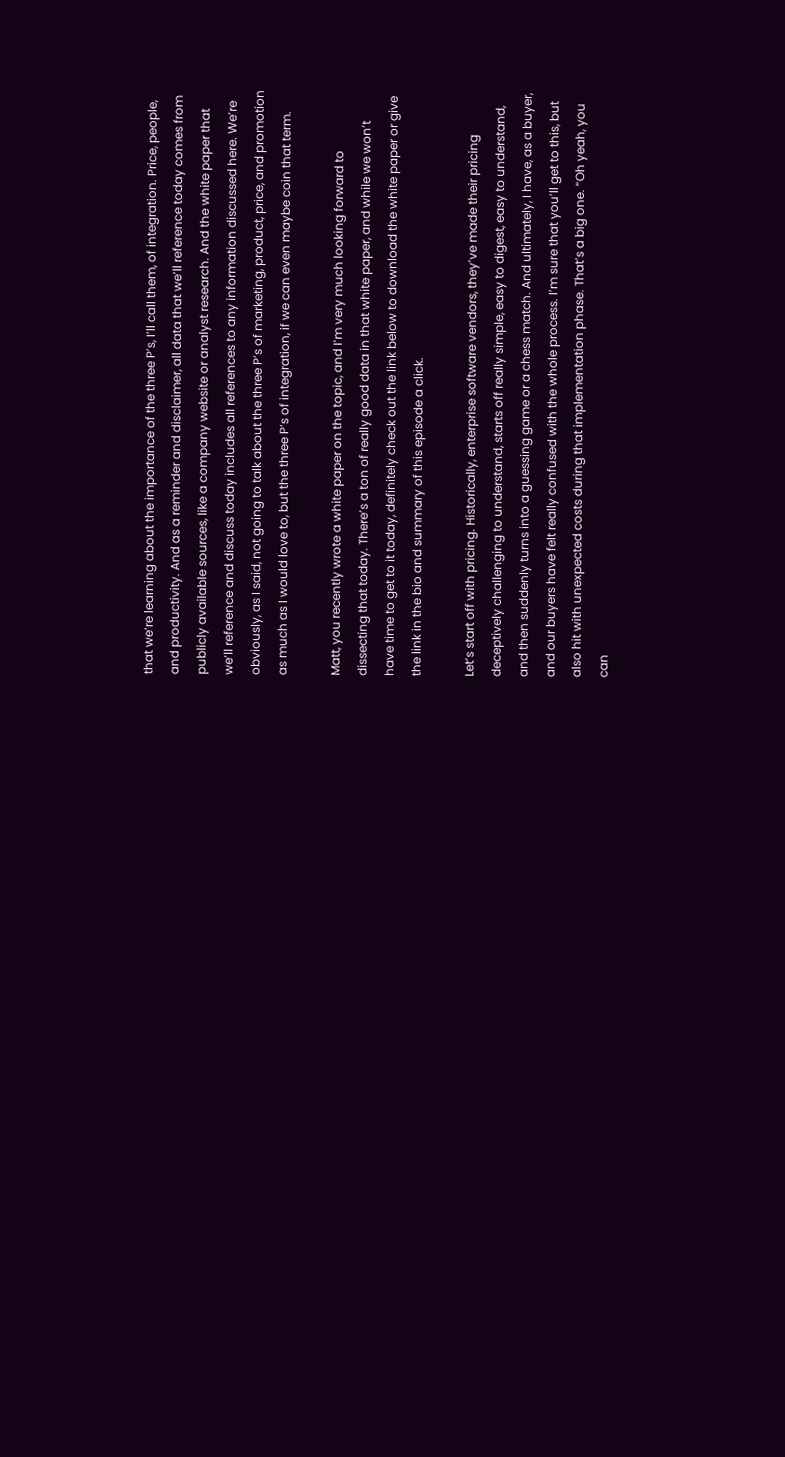that we’re learning about the importance of the three P’s, I’ll call them, of integration. Price, people, and productivity. And as a reminder and disclaimer, all data that we’ll reference today comes from publicly available sources, like a company website or analyst research. And the white paper that we’ll reference and discuss today includes all references to any information discussed here. We’re obviously, as I said, not going to talk about the three P’s of marketing, product, price, and promotion as much as I would love to, but the three P’s of integration, if we can even maybe coin that term.

Matt, you recently wrote a white paper on the topic, and I’m very much looking forward to dissecting that today. There’s a ton of really good data in that white paper, and while we won’t have time to get to it today, definitely check out the link below to download the white paper or give the link in the bio and summary of this episode a click.

Let’s start off with pricing. Historically, enterprise software vendors, they’ve made their pricing deceptively challenging to understand, starts off really simple, easy to digest, easy to understand, and then suddenly turns into a guessing game or a chess match. And ultimately, I have, as a buyer, and our buyers have felt really confused with the whole process. I’m sure that you’ll get to this, but also hit with unexpected costs during that implementation phase. That’s a big one. “Oh yeah, you can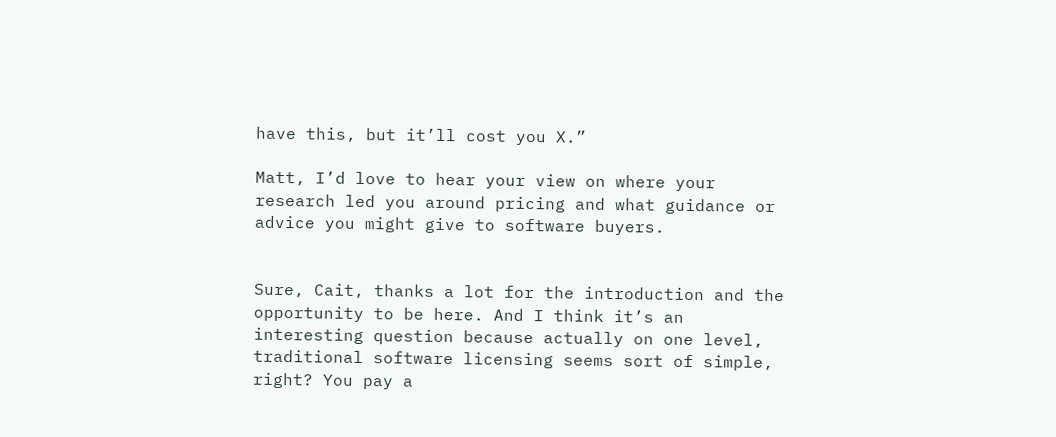have this, but it’ll cost you X.”

Matt, I’d love to hear your view on where your research led you around pricing and what guidance or advice you might give to software buyers.


Sure, Cait, thanks a lot for the introduction and the opportunity to be here. And I think it’s an interesting question because actually on one level, traditional software licensing seems sort of simple, right? You pay a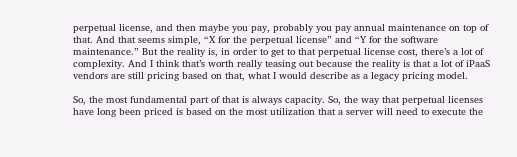perpetual license, and then maybe you pay, probably you pay annual maintenance on top of that. And that seems simple, “X for the perpetual license” and “Y for the software maintenance.” But the reality is, in order to get to that perpetual license cost, there’s a lot of complexity. And I think that’s worth really teasing out because the reality is that a lot of iPaaS vendors are still pricing based on that, what I would describe as a legacy pricing model.

So, the most fundamental part of that is always capacity. So, the way that perpetual licenses have long been priced is based on the most utilization that a server will need to execute the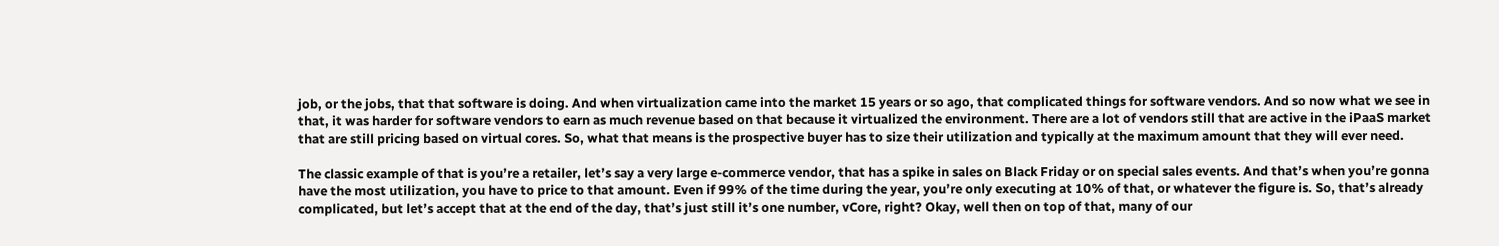job, or the jobs, that that software is doing. And when virtualization came into the market 15 years or so ago, that complicated things for software vendors. And so now what we see in that, it was harder for software vendors to earn as much revenue based on that because it virtualized the environment. There are a lot of vendors still that are active in the iPaaS market that are still pricing based on virtual cores. So, what that means is the prospective buyer has to size their utilization and typically at the maximum amount that they will ever need.

The classic example of that is you’re a retailer, let’s say a very large e-commerce vendor, that has a spike in sales on Black Friday or on special sales events. And that’s when you’re gonna have the most utilization, you have to price to that amount. Even if 99% of the time during the year, you’re only executing at 10% of that, or whatever the figure is. So, that’s already complicated, but let’s accept that at the end of the day, that’s just still it’s one number, vCore, right? Okay, well then on top of that, many of our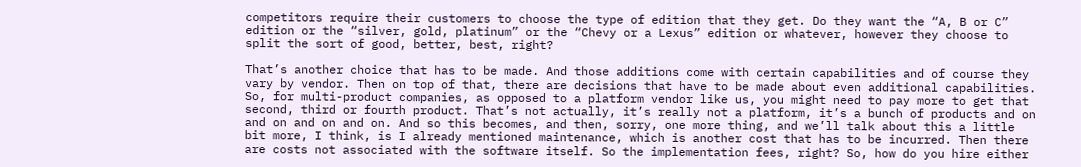competitors require their customers to choose the type of edition that they get. Do they want the “A, B or C” edition or the “silver, gold, platinum” or the “Chevy or a Lexus” edition or whatever, however they choose to split the sort of good, better, best, right?

That’s another choice that has to be made. And those additions come with certain capabilities and of course they vary by vendor. Then on top of that, there are decisions that have to be made about even additional capabilities. So, for multi-product companies, as opposed to a platform vendor like us, you might need to pay more to get that second, third or fourth product. That’s not actually, it’s really not a platform, it’s a bunch of products and on and on and on and on. And so this becomes, and then, sorry, one more thing, and we’ll talk about this a little bit more, I think, is I already mentioned maintenance, which is another cost that has to be incurred. Then there are costs not associated with the software itself. So the implementation fees, right? So, how do you hire either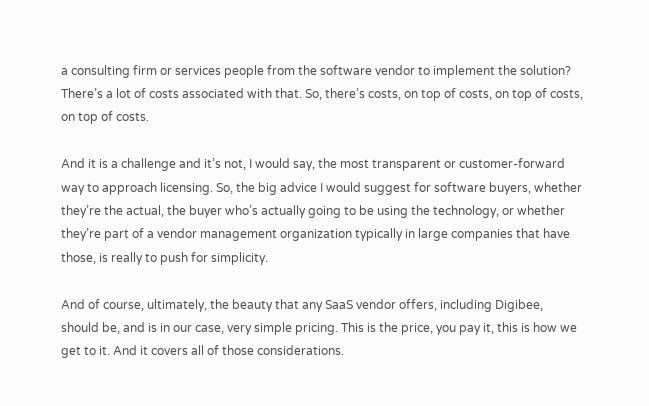a consulting firm or services people from the software vendor to implement the solution? There’s a lot of costs associated with that. So, there’s costs, on top of costs, on top of costs, on top of costs.

And it is a challenge and it’s not, I would say, the most transparent or customer-forward way to approach licensing. So, the big advice I would suggest for software buyers, whether they’re the actual, the buyer who’s actually going to be using the technology, or whether they’re part of a vendor management organization typically in large companies that have those, is really to push for simplicity.

And of course, ultimately, the beauty that any SaaS vendor offers, including Digibee, should be, and is in our case, very simple pricing. This is the price, you pay it, this is how we get to it. And it covers all of those considerations.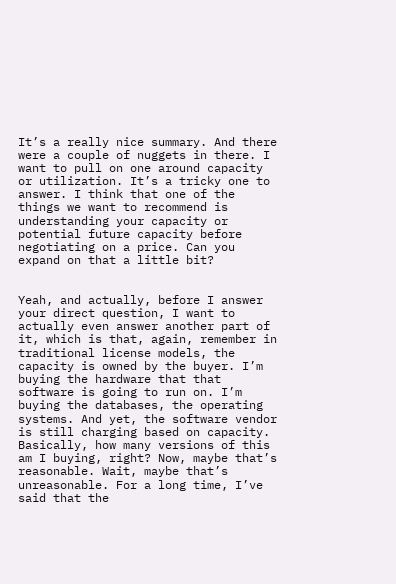It’s a really nice summary. And there were a couple of nuggets in there. I want to pull on one around capacity or utilization. It’s a tricky one to answer. I think that one of the things we want to recommend is understanding your capacity or potential future capacity before negotiating on a price. Can you expand on that a little bit?


Yeah, and actually, before I answer your direct question, I want to actually even answer another part of it, which is that, again, remember in traditional license models, the capacity is owned by the buyer. I’m buying the hardware that that software is going to run on. I’m buying the databases, the operating systems. And yet, the software vendor is still charging based on capacity. Basically, how many versions of this am I buying, right? Now, maybe that’s reasonable. Wait, maybe that’s unreasonable. For a long time, I’ve said that the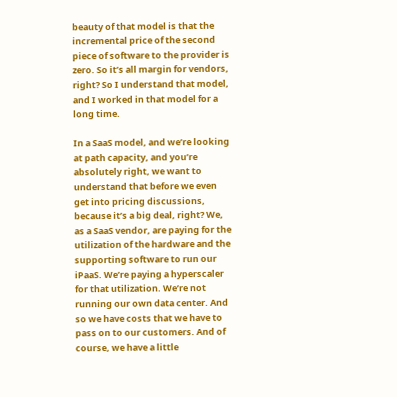beauty of that model is that the incremental price of the second piece of software to the provider is zero. So it’s all margin for vendors, right? So I understand that model, and I worked in that model for a long time.

In a SaaS model, and we’re looking at path capacity, and you’re absolutely right, we want to understand that before we even get into pricing discussions, because it’s a big deal, right? We, as a SaaS vendor, are paying for the utilization of the hardware and the supporting software to run our iPaaS. We’re paying a hyperscaler for that utilization. We’re not running our own data center. And so we have costs that we have to pass on to our customers. And of course, we have a little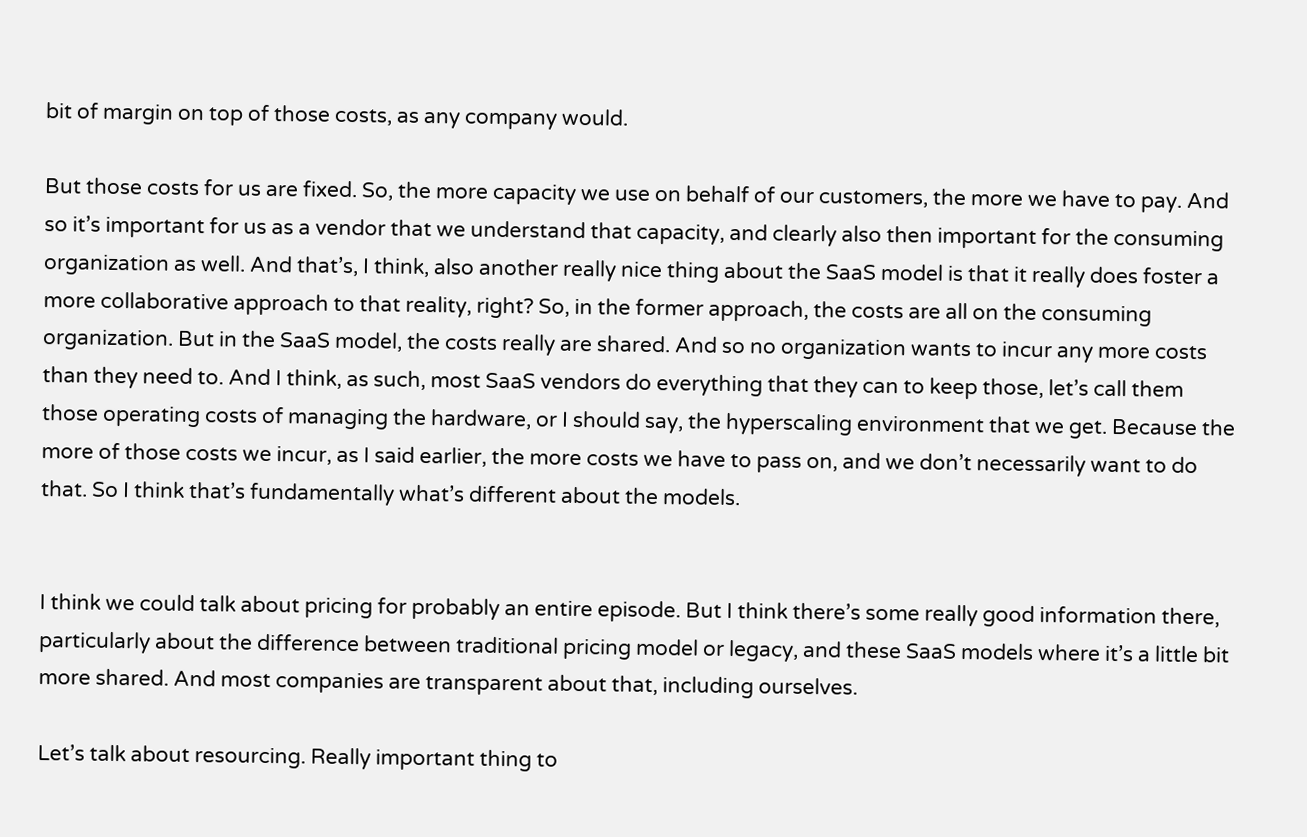bit of margin on top of those costs, as any company would.

But those costs for us are fixed. So, the more capacity we use on behalf of our customers, the more we have to pay. And so it’s important for us as a vendor that we understand that capacity, and clearly also then important for the consuming organization as well. And that’s, I think, also another really nice thing about the SaaS model is that it really does foster a more collaborative approach to that reality, right? So, in the former approach, the costs are all on the consuming organization. But in the SaaS model, the costs really are shared. And so no organization wants to incur any more costs than they need to. And I think, as such, most SaaS vendors do everything that they can to keep those, let’s call them those operating costs of managing the hardware, or I should say, the hyperscaling environment that we get. Because the more of those costs we incur, as I said earlier, the more costs we have to pass on, and we don’t necessarily want to do that. So I think that’s fundamentally what’s different about the models.


I think we could talk about pricing for probably an entire episode. But I think there’s some really good information there, particularly about the difference between traditional pricing model or legacy, and these SaaS models where it’s a little bit more shared. And most companies are transparent about that, including ourselves.

Let’s talk about resourcing. Really important thing to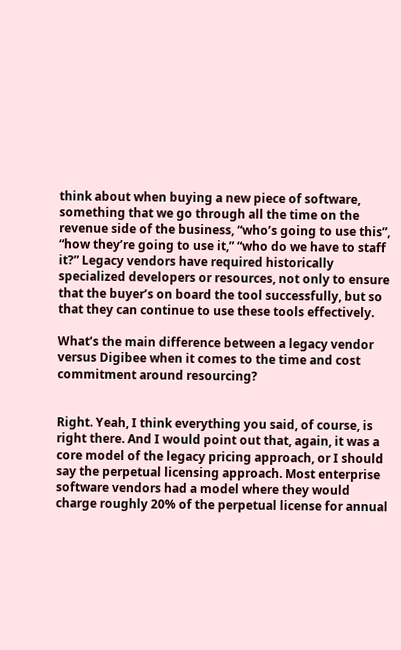think about when buying a new piece of software, something that we go through all the time on the revenue side of the business, “who’s going to use this”, “how they’re going to use it,” “who do we have to staff it?” Legacy vendors have required historically specialized developers or resources, not only to ensure that the buyer’s on board the tool successfully, but so that they can continue to use these tools effectively.

What’s the main difference between a legacy vendor versus Digibee when it comes to the time and cost commitment around resourcing?


Right. Yeah, I think everything you said, of course, is right there. And I would point out that, again, it was a core model of the legacy pricing approach, or I should say the perpetual licensing approach. Most enterprise software vendors had a model where they would charge roughly 20% of the perpetual license for annual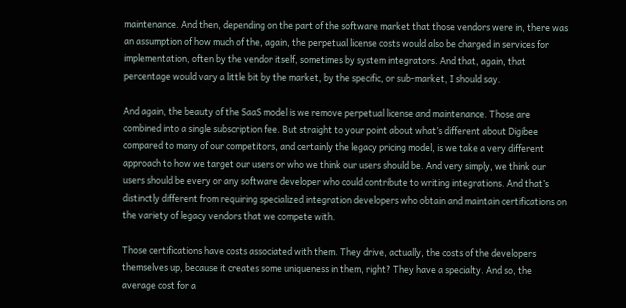maintenance. And then, depending on the part of the software market that those vendors were in, there was an assumption of how much of the, again, the perpetual license costs would also be charged in services for implementation, often by the vendor itself, sometimes by system integrators. And that, again, that percentage would vary a little bit by the market, by the specific, or sub-market, I should say.

And again, the beauty of the SaaS model is we remove perpetual license and maintenance. Those are combined into a single subscription fee. But straight to your point about what’s different about Digibee compared to many of our competitors, and certainly the legacy pricing model, is we take a very different approach to how we target our users or who we think our users should be. And very simply, we think our users should be every or any software developer who could contribute to writing integrations. And that’s distinctly different from requiring specialized integration developers who obtain and maintain certifications on the variety of legacy vendors that we compete with.

Those certifications have costs associated with them. They drive, actually, the costs of the developers themselves up, because it creates some uniqueness in them, right? They have a specialty. And so, the average cost for a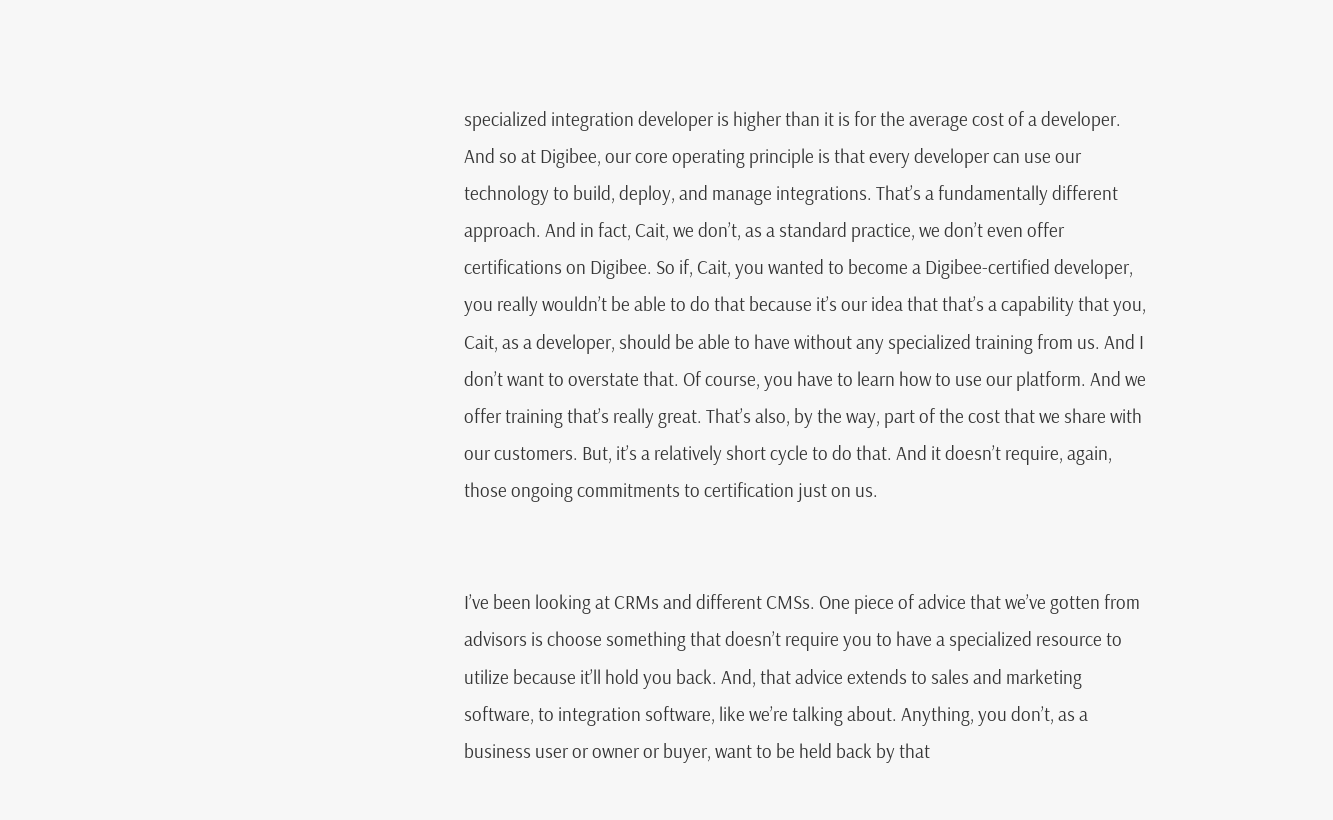specialized integration developer is higher than it is for the average cost of a developer. And so at Digibee, our core operating principle is that every developer can use our technology to build, deploy, and manage integrations. That’s a fundamentally different approach. And in fact, Cait, we don’t, as a standard practice, we don’t even offer certifications on Digibee. So if, Cait, you wanted to become a Digibee-certified developer, you really wouldn’t be able to do that because it’s our idea that that’s a capability that you, Cait, as a developer, should be able to have without any specialized training from us. And I don’t want to overstate that. Of course, you have to learn how to use our platform. And we offer training that’s really great. That’s also, by the way, part of the cost that we share with our customers. But, it’s a relatively short cycle to do that. And it doesn’t require, again, those ongoing commitments to certification just on us.


I’ve been looking at CRMs and different CMSs. One piece of advice that we’ve gotten from advisors is choose something that doesn’t require you to have a specialized resource to utilize because it’ll hold you back. And, that advice extends to sales and marketing software, to integration software, like we’re talking about. Anything, you don’t, as a business user or owner or buyer, want to be held back by that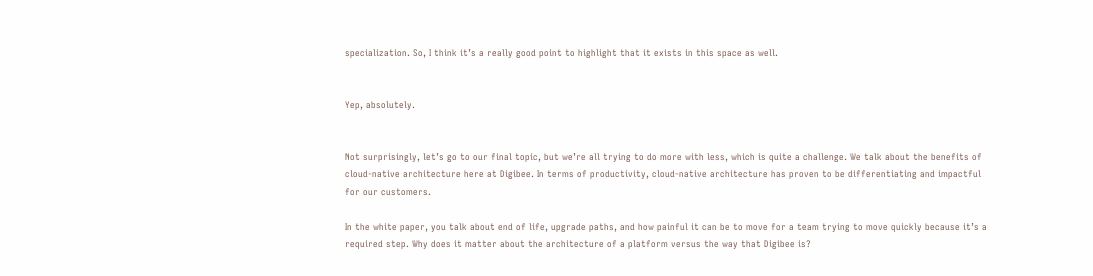specialization. So, I think it’s a really good point to highlight that it exists in this space as well.


Yep, absolutely.


Not surprisingly, let’s go to our final topic, but we’re all trying to do more with less, which is quite a challenge. We talk about the benefits of cloud-native architecture here at Digibee. In terms of productivity, cloud-native architecture has proven to be differentiating and impactful for our customers.

In the white paper, you talk about end of life, upgrade paths, and how painful it can be to move for a team trying to move quickly because it’s a required step. Why does it matter about the architecture of a platform versus the way that Digibee is?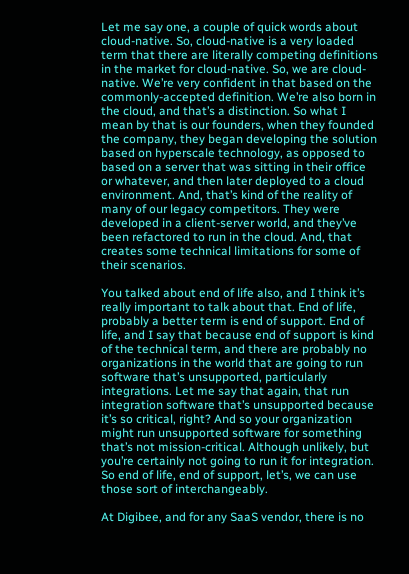Let me say one, a couple of quick words about cloud-native. So, cloud-native is a very loaded term that there are literally competing definitions in the market for cloud-native. So, we are cloud-native. We’re very confident in that based on the commonly-accepted definition. We’re also born in the cloud, and that’s a distinction. So what I mean by that is our founders, when they founded the company, they began developing the solution based on hyperscale technology, as opposed to based on a server that was sitting in their office or whatever, and then later deployed to a cloud environment. And, that’s kind of the reality of many of our legacy competitors. They were developed in a client-server world, and they’ve been refactored to run in the cloud. And, that creates some technical limitations for some of their scenarios.

You talked about end of life also, and I think it’s really important to talk about that. End of life, probably a better term is end of support. End of life, and I say that because end of support is kind of the technical term, and there are probably no organizations in the world that are going to run software that’s unsupported, particularly integrations. Let me say that again, that run integration software that’s unsupported because it’s so critical, right? And so your organization might run unsupported software for something that’s not mission-critical. Although unlikely, but you’re certainly not going to run it for integration. So end of life, end of support, let’s, we can use those sort of interchangeably.

At Digibee, and for any SaaS vendor, there is no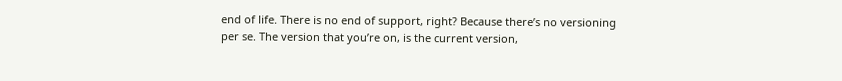end of life. There is no end of support, right? Because there’s no versioning per se. The version that you’re on, is the current version,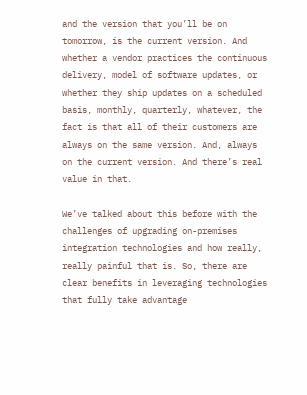and the version that you’ll be on tomorrow, is the current version. And whether a vendor practices the continuous delivery, model of software updates, or whether they ship updates on a scheduled basis, monthly, quarterly, whatever, the fact is that all of their customers are always on the same version. And, always on the current version. And there’s real value in that.

We’ve talked about this before with the challenges of upgrading on-premises integration technologies and how really, really painful that is. So, there are clear benefits in leveraging technologies that fully take advantage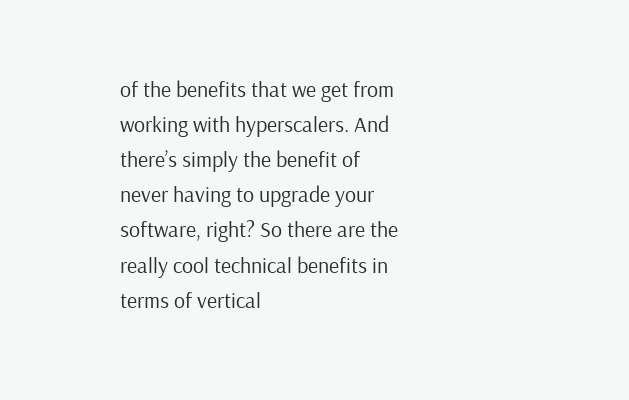of the benefits that we get from working with hyperscalers. And there’s simply the benefit of never having to upgrade your software, right? So there are the really cool technical benefits in terms of vertical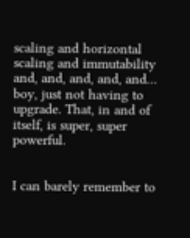scaling and horizontal scaling and immutability and, and, and, and, and… boy, just not having to upgrade. That, in and of itself, is super, super powerful.


I can barely remember to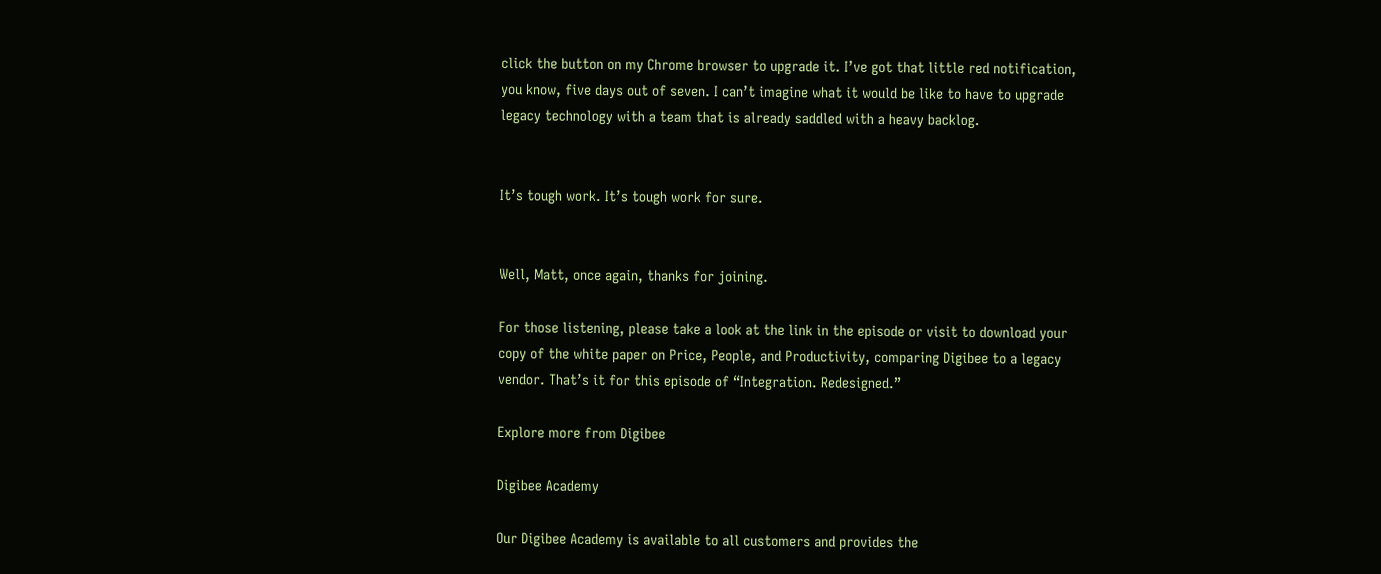click the button on my Chrome browser to upgrade it. I’ve got that little red notification, you know, five days out of seven. I can’t imagine what it would be like to have to upgrade legacy technology with a team that is already saddled with a heavy backlog.


It’s tough work. It’s tough work for sure.


Well, Matt, once again, thanks for joining.

For those listening, please take a look at the link in the episode or visit to download your copy of the white paper on Price, People, and Productivity, comparing Digibee to a legacy vendor. That’s it for this episode of “Integration. Redesigned.”

Explore more from Digibee

Digibee Academy

Our Digibee Academy is available to all customers and provides the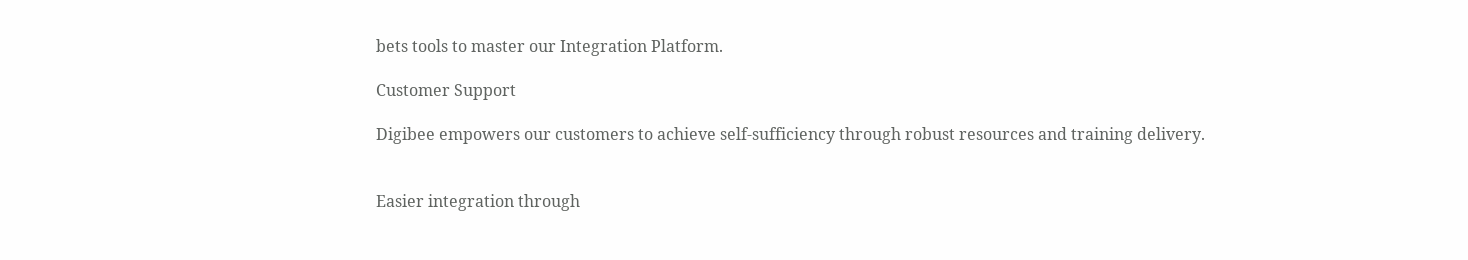bets tools to master our Integration Platform.

Customer Support

Digibee empowers our customers to achieve self-sufficiency through robust resources and training delivery.


Easier integration through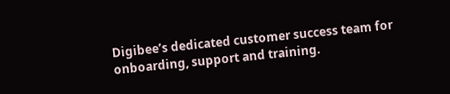Digibee’s dedicated customer success team for onboarding, support and training.